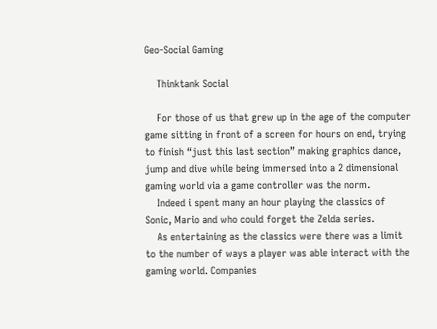Geo-Social Gaming

    Thinktank Social

    For those of us that grew up in the age of the computer game sitting in front of a screen for hours on end, trying to finish “just this last section” making graphics dance, jump and dive while being immersed into a 2 dimensional gaming world via a game controller was the norm.
    Indeed i spent many an hour playing the classics of Sonic, Mario and who could forget the Zelda series.
    As entertaining as the classics were there was a limit to the number of ways a player was able interact with the gaming world. Companies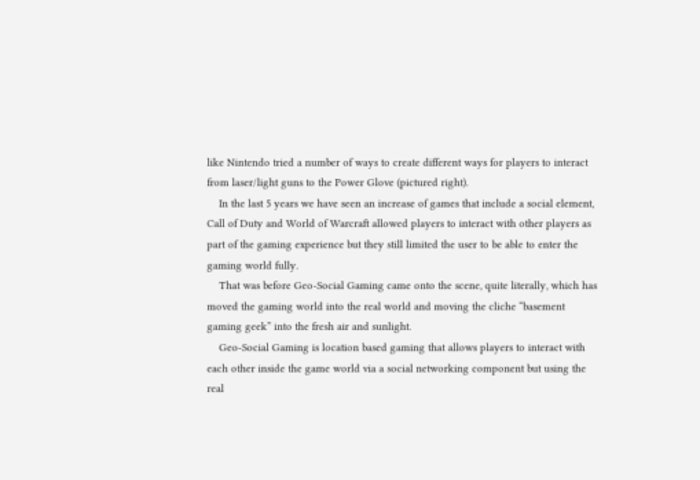like Nintendo tried a number of ways to create different ways for players to interact from laser/light guns to the Power Glove (pictured right).
    In the last 5 years we have seen an increase of games that include a social element, Call of Duty and World of Warcraft allowed players to interact with other players as part of the gaming experience but they still limited the user to be able to enter the gaming world fully.
    That was before Geo-Social Gaming came onto the scene, quite literally, which has moved the gaming world into the real world and moving the cliche “basement gaming geek” into the fresh air and sunlight.
    Geo-Social Gaming is location based gaming that allows players to interact with each other inside the game world via a social networking component but using the real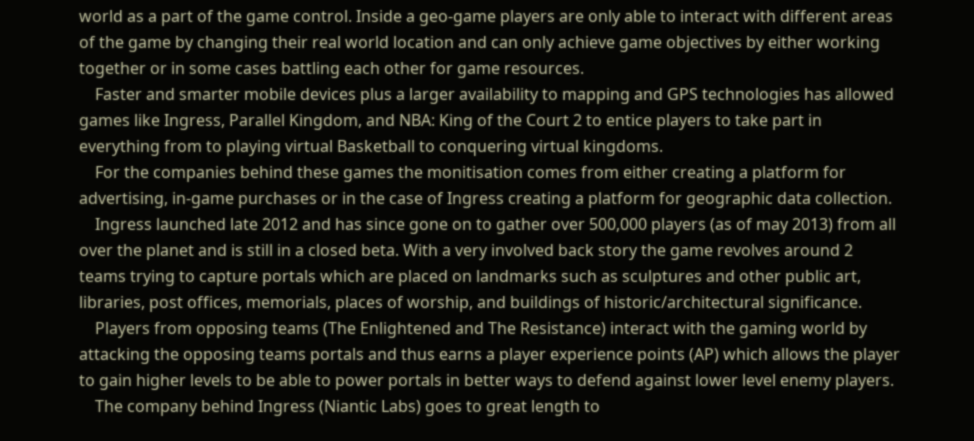world as a part of the game control. Inside a geo-game players are only able to interact with different areas of the game by changing their real world location and can only achieve game objectives by either working together or in some cases battling each other for game resources.
    Faster and smarter mobile devices plus a larger availability to mapping and GPS technologies has allowed games like Ingress, Parallel Kingdom, and NBA: King of the Court 2 to entice players to take part in everything from to playing virtual Basketball to conquering virtual kingdoms.
    For the companies behind these games the monitisation comes from either creating a platform for advertising, in-game purchases or in the case of Ingress creating a platform for geographic data collection.
    Ingress launched late 2012 and has since gone on to gather over 500,000 players (as of may 2013) from all over the planet and is still in a closed beta. With a very involved back story the game revolves around 2 teams trying to capture portals which are placed on landmarks such as sculptures and other public art, libraries, post offices, memorials, places of worship, and buildings of historic/architectural significance.
    Players from opposing teams (The Enlightened and The Resistance) interact with the gaming world by attacking the opposing teams portals and thus earns a player experience points (AP) which allows the player to gain higher levels to be able to power portals in better ways to defend against lower level enemy players.
    The company behind Ingress (Niantic Labs) goes to great length to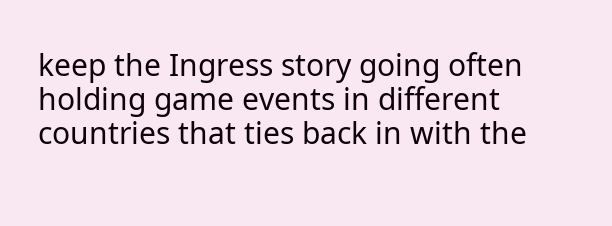keep the Ingress story going often holding game events in different countries that ties back in with the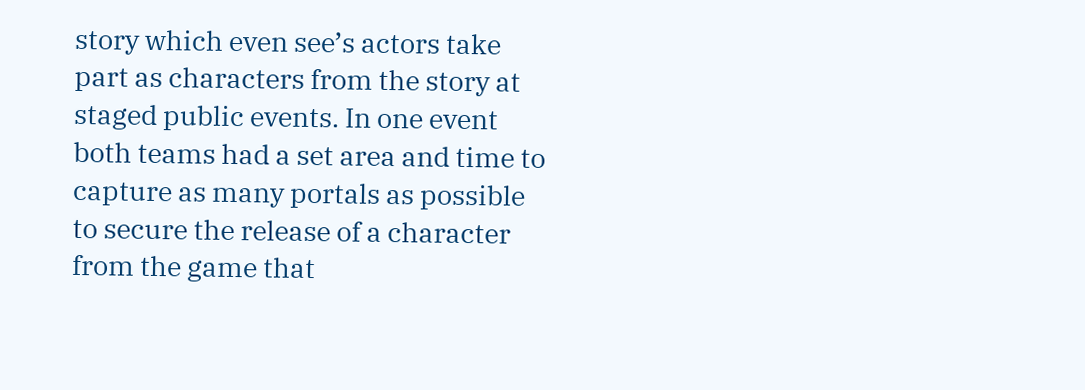story which even see’s actors take part as characters from the story at staged public events. In one event both teams had a set area and time to capture as many portals as possible to secure the release of a character from the game that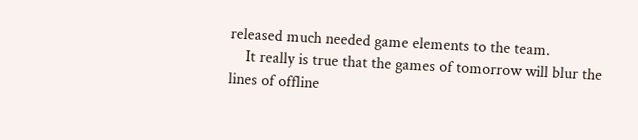released much needed game elements to the team.
    It really is true that the games of tomorrow will blur the lines of offline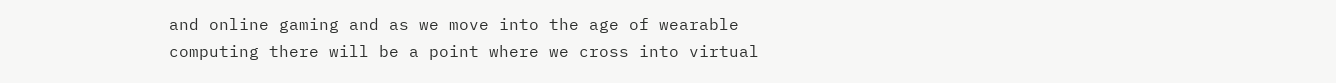and online gaming and as we move into the age of wearable computing there will be a point where we cross into virtual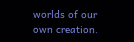worlds of our own creation.